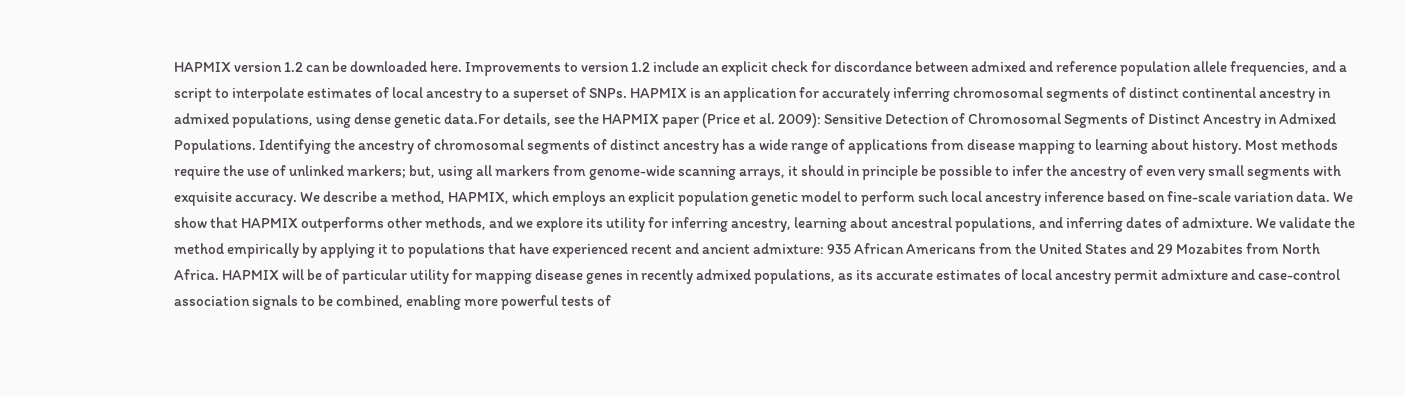HAPMIX version 1.2 can be downloaded here. Improvements to version 1.2 include an explicit check for discordance between admixed and reference population allele frequencies, and a script to interpolate estimates of local ancestry to a superset of SNPs. HAPMIX is an application for accurately inferring chromosomal segments of distinct continental ancestry in admixed populations, using dense genetic data.For details, see the HAPMIX paper (Price et al. 2009): Sensitive Detection of Chromosomal Segments of Distinct Ancestry in Admixed Populations. Identifying the ancestry of chromosomal segments of distinct ancestry has a wide range of applications from disease mapping to learning about history. Most methods require the use of unlinked markers; but, using all markers from genome-wide scanning arrays, it should in principle be possible to infer the ancestry of even very small segments with exquisite accuracy. We describe a method, HAPMIX, which employs an explicit population genetic model to perform such local ancestry inference based on fine-scale variation data. We show that HAPMIX outperforms other methods, and we explore its utility for inferring ancestry, learning about ancestral populations, and inferring dates of admixture. We validate the method empirically by applying it to populations that have experienced recent and ancient admixture: 935 African Americans from the United States and 29 Mozabites from North Africa. HAPMIX will be of particular utility for mapping disease genes in recently admixed populations, as its accurate estimates of local ancestry permit admixture and case-control association signals to be combined, enabling more powerful tests of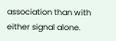association than with either signal alone.